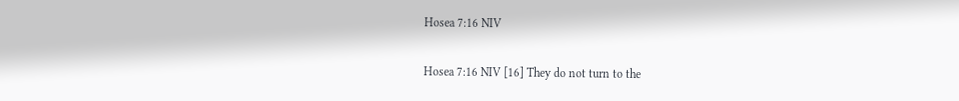Hosea 7:16 NIV

Hosea 7:16 NIV [16] They do not turn to the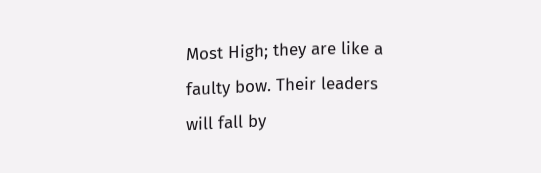Most High; they are like a faulty bow. Their leaders will fall by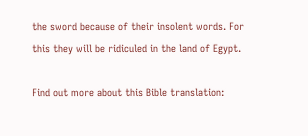the sword because of their insolent words. For this they will be ridiculed in the land of Egypt.

Find out more about this Bible translation: